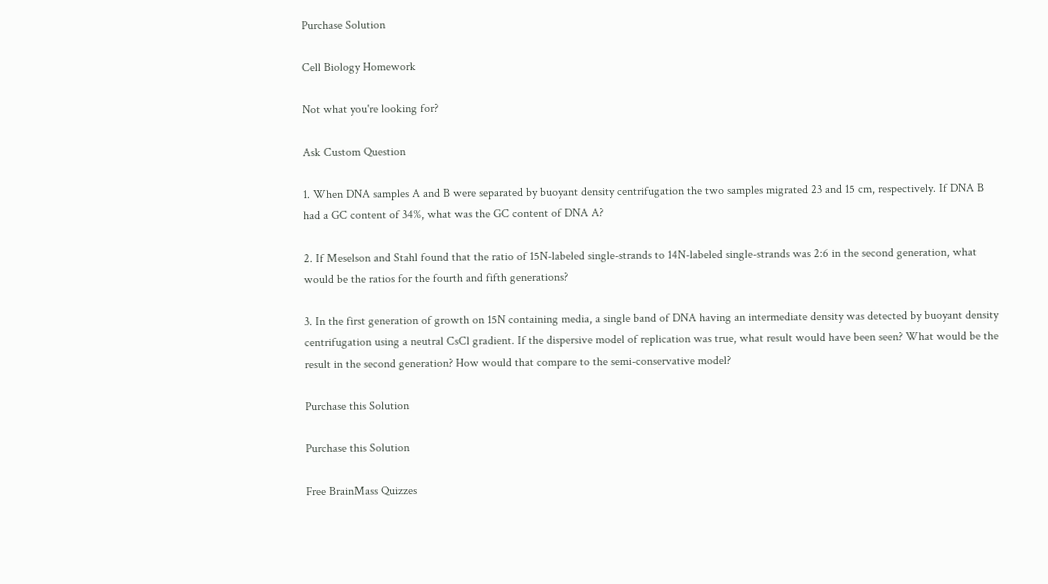Purchase Solution

Cell Biology Homework

Not what you're looking for?

Ask Custom Question

1. When DNA samples A and B were separated by buoyant density centrifugation the two samples migrated 23 and 15 cm, respectively. If DNA B had a GC content of 34%, what was the GC content of DNA A?

2. If Meselson and Stahl found that the ratio of 15N-labeled single-strands to 14N-labeled single-strands was 2:6 in the second generation, what would be the ratios for the fourth and fifth generations?

3. In the first generation of growth on 15N containing media, a single band of DNA having an intermediate density was detected by buoyant density centrifugation using a neutral CsCl gradient. If the dispersive model of replication was true, what result would have been seen? What would be the result in the second generation? How would that compare to the semi-conservative model?

Purchase this Solution

Purchase this Solution

Free BrainMass Quizzes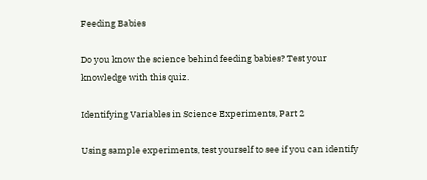Feeding Babies

Do you know the science behind feeding babies? Test your knowledge with this quiz.

Identifying Variables in Science Experiments, Part 2

Using sample experiments, test yourself to see if you can identify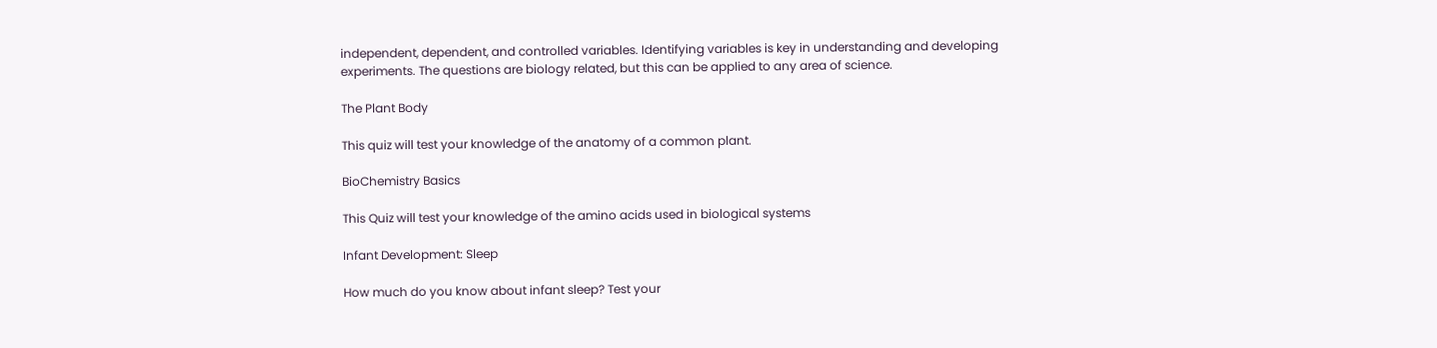independent, dependent, and controlled variables. Identifying variables is key in understanding and developing experiments. The questions are biology related, but this can be applied to any area of science.

The Plant Body

This quiz will test your knowledge of the anatomy of a common plant.

BioChemistry Basics

This Quiz will test your knowledge of the amino acids used in biological systems

Infant Development: Sleep

How much do you know about infant sleep? Test your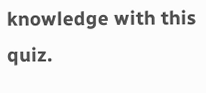knowledge with this quiz.